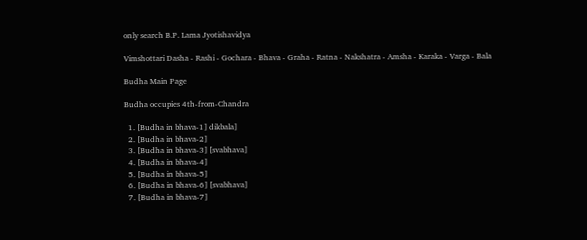only search B.P. Lama Jyotishavidya

Vimshottari Dasha - Rashi - Gochara - Bhava - Graha - Ratna - Nakshatra - Amsha - Karaka - Varga - Bala

Budha Main Page

Budha occupies 4th-from-Chandra

  1. [Budha in bhava-1] dikbala]
  2. [Budha in bhava-2]
  3. [Budha in bhava-3] [svabhava]
  4. [Budha in bhava-4]
  5. [Budha in bhava-5]
  6. [Budha in bhava-6] [svabhava]
  7. [Budha in bhava-7]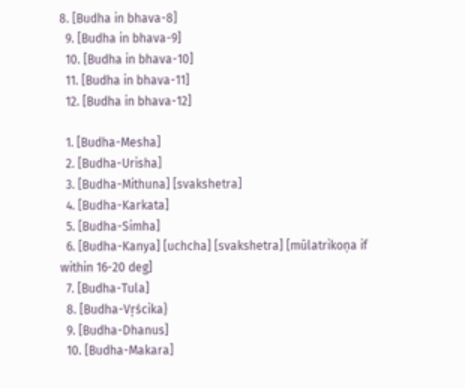8. [Budha in bhava-8]
  9. [Budha in bhava-9]
  10. [Budha in bhava-10]
  11. [Budha in bhava-11]
  12. [Budha in bhava-12]

  1. [Budha-Mesha]
  2. [Budha-Urisha]
  3. [Budha-Mithuna] [svakshetra]
  4. [Budha-Karkata]
  5. [Budha-Simha]
  6. [Budha-Kanya] [uchcha] [svakshetra] [mūlatrikoṇa if within 16-20 deg]
  7. [Budha-Tula]
  8. [Budha-Vṛścika}
  9. [Budha-Dhanus]
  10. [Budha-Makara]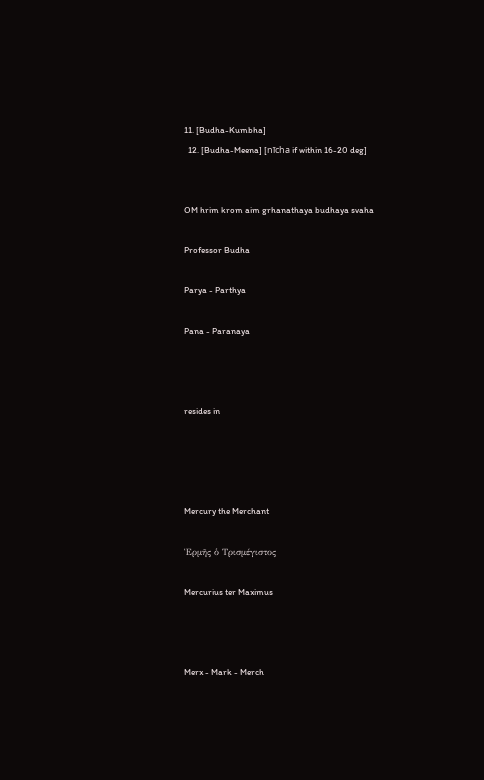11. [Budha-Kumbha]
  12. [Budha-Meena] [nīcha if within 16-20 deg]


OM hrim krom aim grhanathaya budhaya svaha

Professor Budha

Parya - Parthya

Pana - Paranaya



resides in




Mercury the Merchant

Ἑρμῆς ὁ Τρισμέγιστος

Mercurius ter Maximus



Merx - Mark - Merch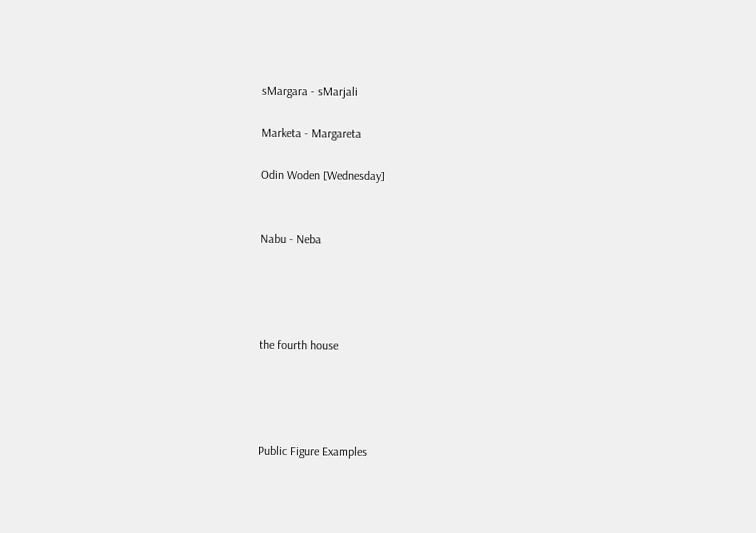sMargara - sMarjali

Marketa - Margareta

Odin Woden [Wednesday]


Nabu - Neba




the fourth house




Public Figure Examples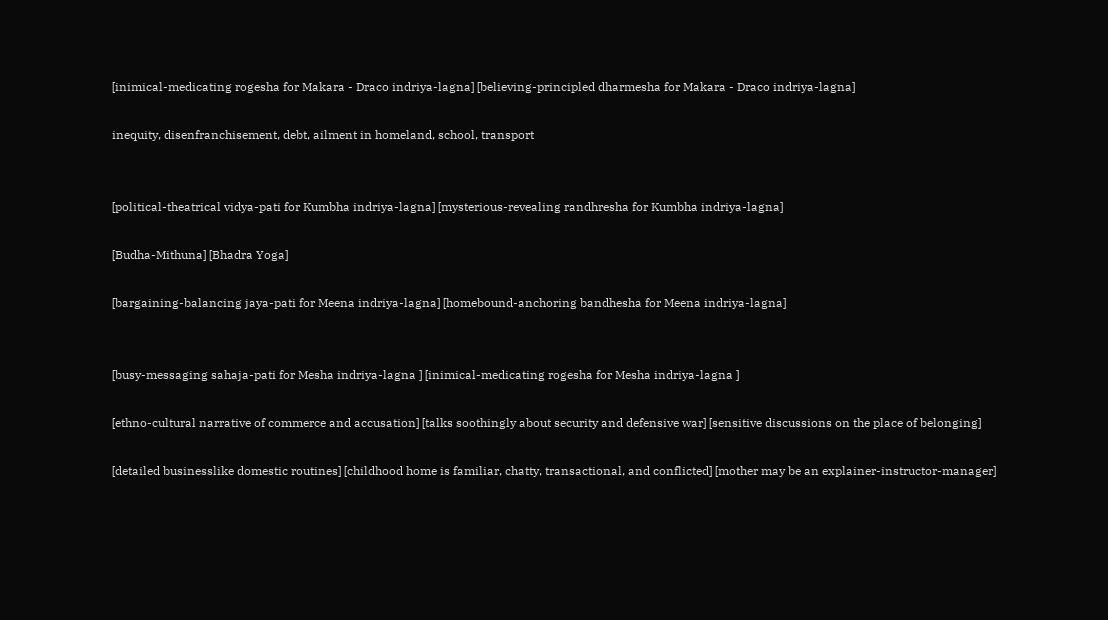[inimical-medicating rogesha for Makara - Draco indriya-lagna] [believing-principled dharmesha for Makara - Draco indriya-lagna]

inequity, disenfranchisement, debt, ailment in homeland, school, transport


[political-theatrical vidya-pati for Kumbha indriya-lagna] [mysterious-revealing randhresha for Kumbha indriya-lagna]

[Budha-Mithuna] [Bhadra Yoga]

[bargaining-balancing jaya-pati for Meena indriya-lagna] [homebound-anchoring bandhesha for Meena indriya-lagna]


[busy-messaging sahaja-pati for Mesha indriya-lagna ] [inimical-medicating rogesha for Mesha indriya-lagna ]

[ethno-cultural narrative of commerce and accusation] [talks soothingly about security and defensive war] [sensitive discussions on the place of belonging]

[detailed businesslike domestic routines] [childhood home is familiar, chatty, transactional, and conflicted] [mother may be an explainer-instructor-manager]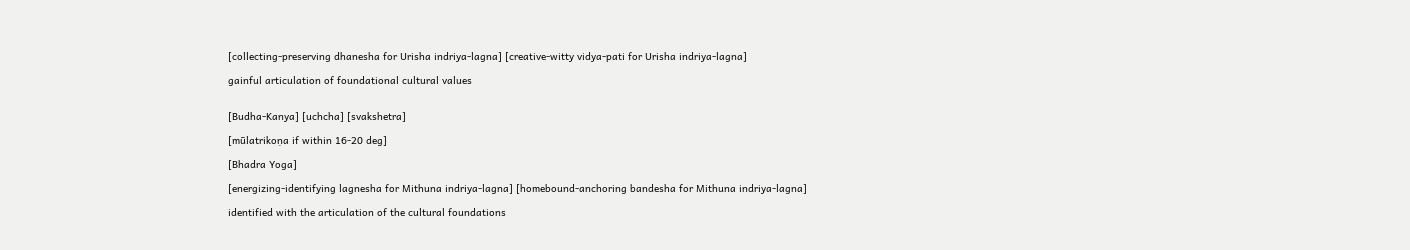[collecting-preserving dhanesha for Urisha indriya-lagna] [creative-witty vidya-pati for Urisha indriya-lagna]

gainful articulation of foundational cultural values


[Budha-Kanya] [uchcha] [svakshetra]

[mūlatrikoṇa if within 16-20 deg]

[Bhadra Yoga]

[energizing-identifying lagnesha for Mithuna indriya-lagna] [homebound-anchoring bandesha for Mithuna indriya-lagna]

identified with the articulation of the cultural foundations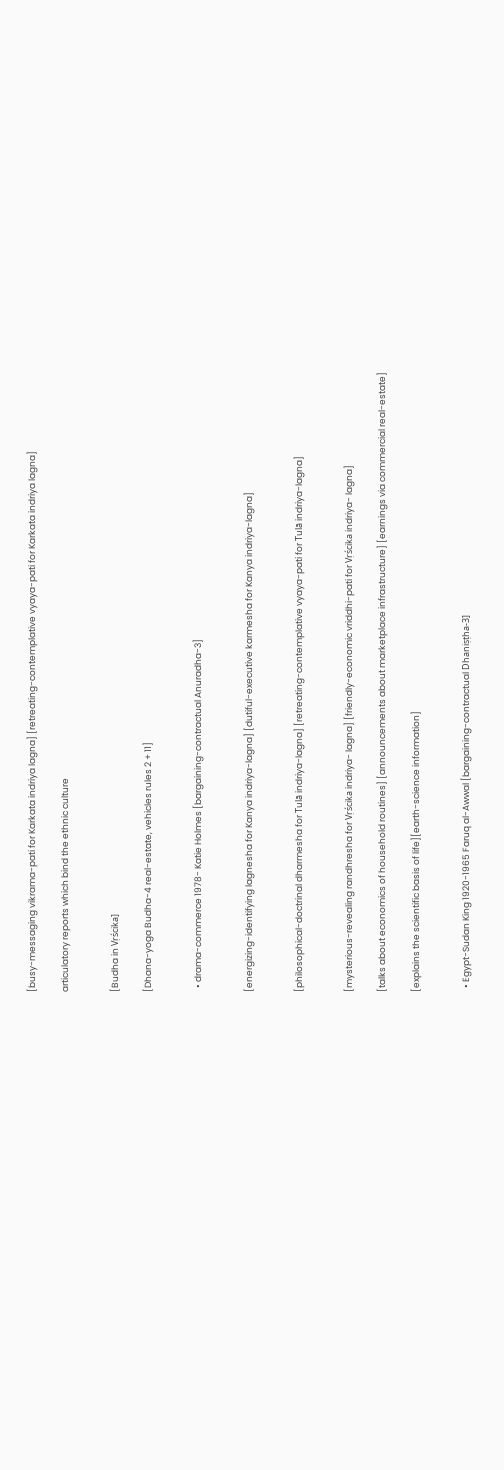[busy-messaging vikrama-pati for Karkata indriya lagna] [retreating-contemplative vyaya-pati for Karkata indriya lagna]

articulatory reports which bind the ethnic culture


[Budha in Vṛścika]

[Dhana-yoga Budha-4 real-estate, vehicles rules 2 + 11]


  • drama-commerce 1978- Katie Holmes [bargaining-contractual Anuradha-3]


[energizing-identifying lagnesha for Kanya indriya-lagna] [dutiful-executive karmesha for Kanya indriya-lagna]


[philosophical-doctrinal dharmesha for Tulā indriya-lagna] [retreating-contemplative vyaya-pati for Tulā indriya-lagna]


[mysterious-revealing randhresha for Vṛścika indriya- lagna] [friendly-economic vriddhi-pati for Vṛścika indriya- lagna]

[talks about economics of household routines] [announcements about marketplace infrastructure] [earnings via commercial real-estate]

[explains the scientific basis of life][earth-science information]


  • Egypt-Sudan King 1920-1965 Faruq al-Awwal [bargaining-contractual Dhaniṣṭha-3]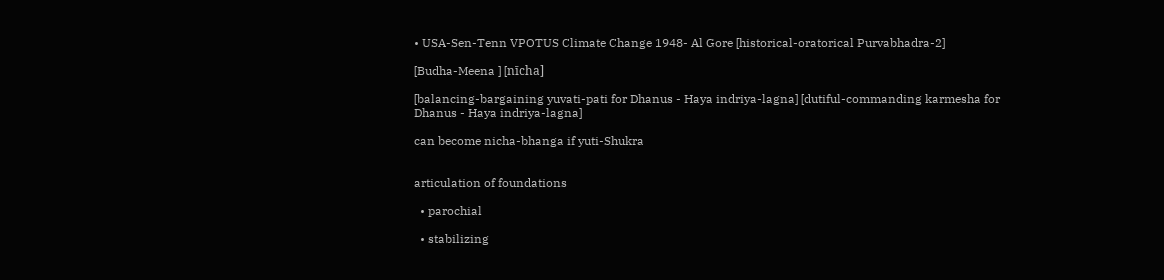• USA-Sen-Tenn VPOTUS Climate Change 1948- Al Gore [historical-oratorical Purvabhadra-2]

[Budha-Meena ] [nīcha]

[balancing-bargaining yuvati-pati for Dhanus - Haya indriya-lagna] [dutiful-commanding karmesha for Dhanus - Haya indriya-lagna]

can become nicha-bhanga if yuti-Shukra


articulation of foundations

  • parochial

  • stabilizing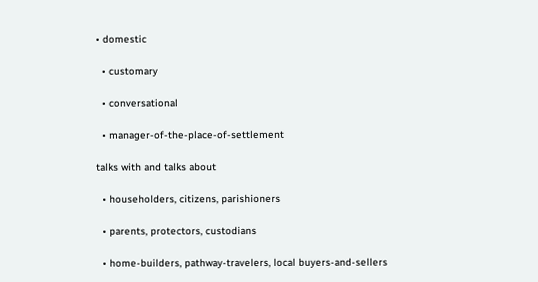• domestic

  • customary

  • conversational

  • manager-of-the-place-of-settlement

talks with and talks about

  • householders, citizens, parishioners

  • parents, protectors, custodians

  • home-builders, pathway-travelers, local buyers-and-sellers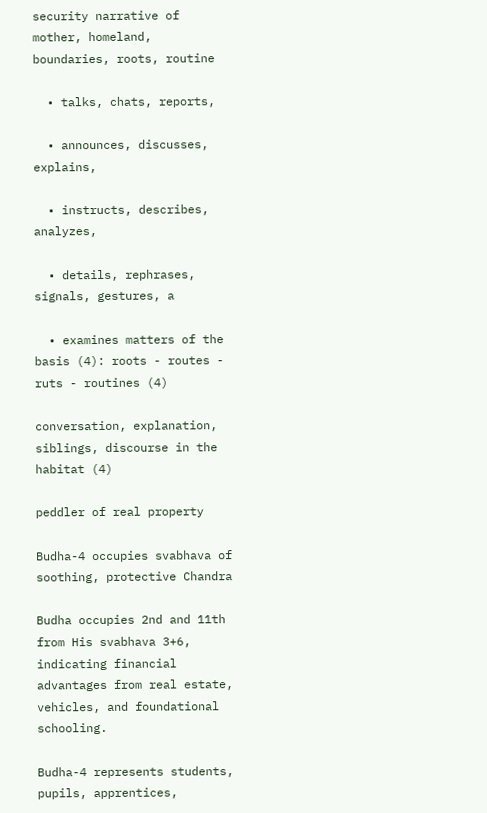security narrative of mother, homeland, boundaries, roots, routine

  • talks, chats, reports,

  • announces, discusses, explains,

  • instructs, describes, analyzes,

  • details, rephrases, signals, gestures, a

  • examines matters of the basis (4): roots - routes - ruts - routines (4)

conversation, explanation, siblings, discourse in the habitat (4)

peddler of real property

Budha-4 occupies svabhava of soothing, protective Chandra

Budha occupies 2nd and 11th from His svabhava 3+6, indicating financial advantages from real estate, vehicles, and foundational schooling.

Budha-4 represents students, pupils, apprentices,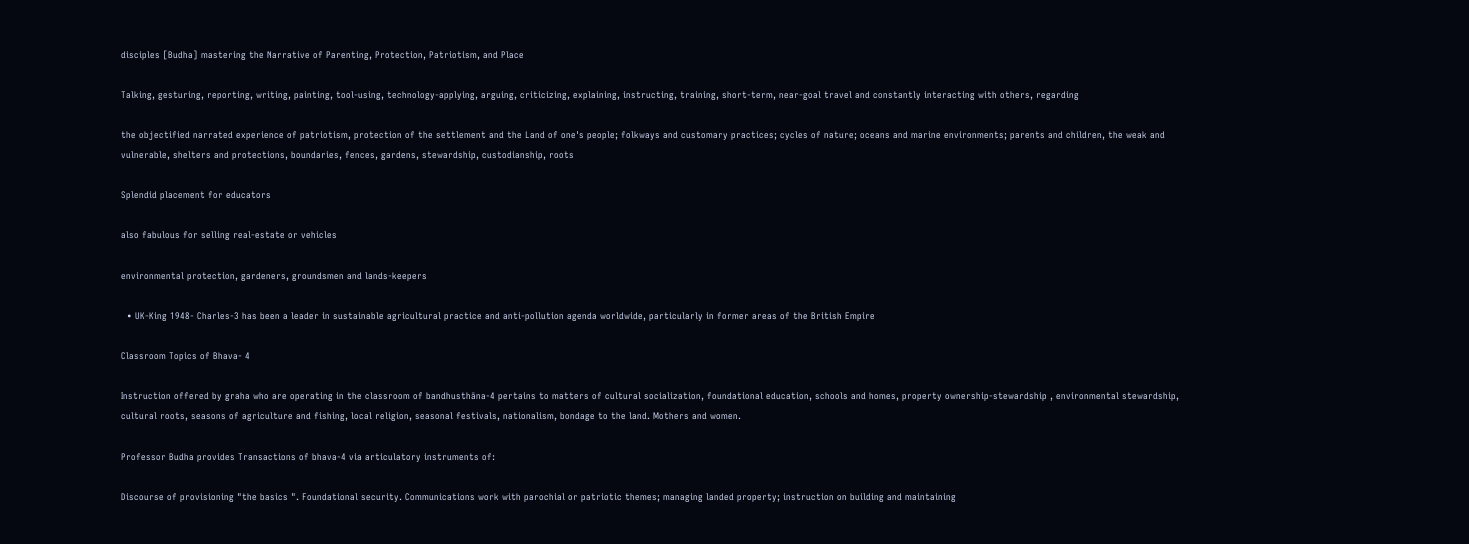disciples [Budha] mastering the Narrative of Parenting, Protection, Patriotism, and Place

Talking, gesturing, reporting, writing, painting, tool-using, technology-applying, arguing, criticizing, explaining, instructing, training, short-term, near-goal travel and constantly interacting with others, regarding

the objectified narrated experience of patriotism, protection of the settlement and the Land of one's people; folkways and customary practices; cycles of nature; oceans and marine environments; parents and children, the weak and vulnerable, shelters and protections, boundaries, fences, gardens, stewardship, custodianship, roots

Splendid placement for educators

also fabulous for selling real-estate or vehicles

environmental protection, gardeners, groundsmen and lands-keepers

  • UK-King 1948- Charles-3 has been a leader in sustainable agricultural practice and anti-pollution agenda worldwide, particularly in former areas of the British Empire

Classroom Topics of Bhava- 4

Instruction offered by graha who are operating in the classroom of bandhusthāna-4 pertains to matters of cultural socialization, foundational education, schools and homes, property ownership-stewardship , environmental stewardship, cultural roots, seasons of agriculture and fishing, local religion, seasonal festivals, nationalism, bondage to the land. Mothers and women.

Professor Budha provides Transactions of bhava-4 via articulatory instruments of:

Discourse of provisioning "the basics ". Foundational security. Communications work with parochial or patriotic themes; managing landed property; instruction on building and maintaining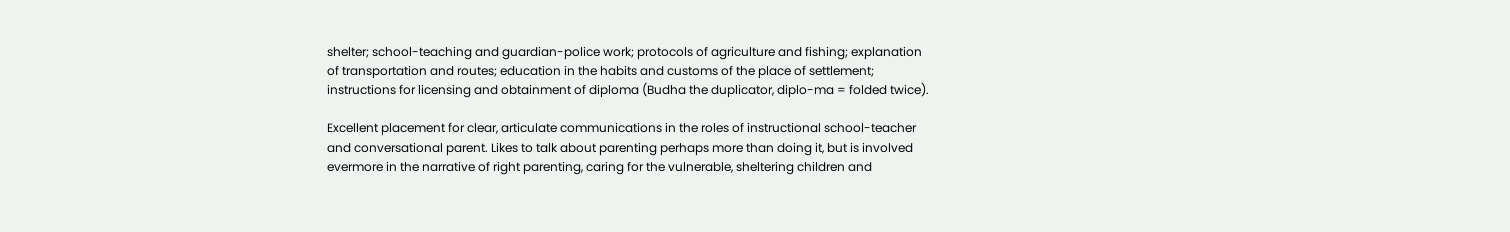shelter; school-teaching and guardian-police work; protocols of agriculture and fishing; explanation of transportation and routes; education in the habits and customs of the place of settlement; instructions for licensing and obtainment of diploma (Budha the duplicator, diplo-ma = folded twice).

Excellent placement for clear, articulate communications in the roles of instructional school-teacher and conversational parent. Likes to talk about parenting perhaps more than doing it, but is involved evermore in the narrative of right parenting, caring for the vulnerable, sheltering children and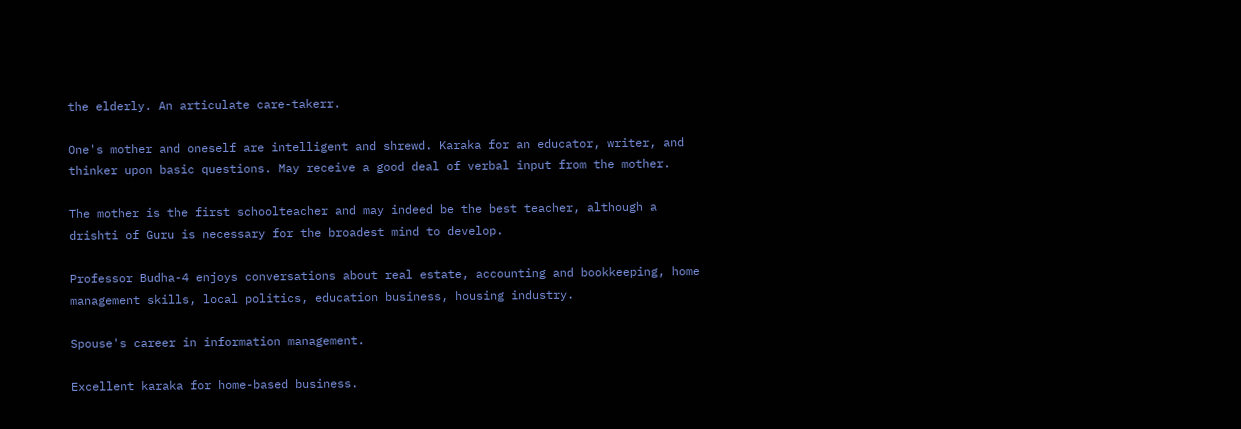the elderly. An articulate care-takerr.

One's mother and oneself are intelligent and shrewd. Karaka for an educator, writer, and thinker upon basic questions. May receive a good deal of verbal input from the mother.

The mother is the first schoolteacher and may indeed be the best teacher, although a drishti of Guru is necessary for the broadest mind to develop.

Professor Budha-4 enjoys conversations about real estate, accounting and bookkeeping, home management skills, local politics, education business, housing industry.

Spouse's career in information management.

Excellent karaka for home-based business.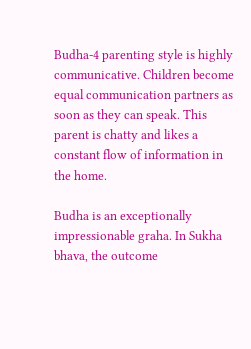Budha-4 parenting style is highly communicative. Children become equal communication partners as soon as they can speak. This parent is chatty and likes a constant flow of information in the home.

Budha is an exceptionally impressionable graha. In Sukha bhava, the outcome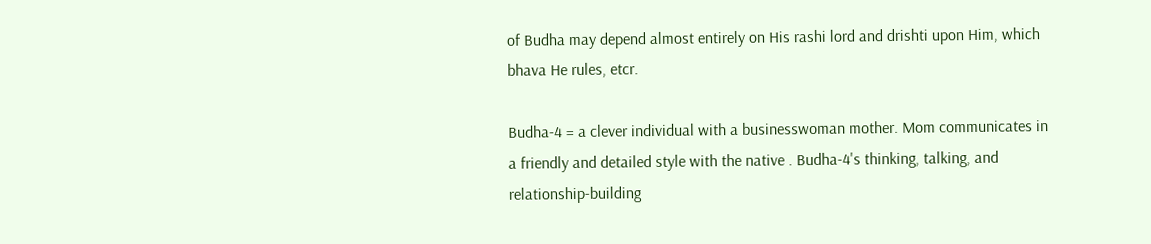of Budha may depend almost entirely on His rashi lord and drishti upon Him, which bhava He rules, etcr.

Budha-4 = a clever individual with a businesswoman mother. Mom communicates in a friendly and detailed style with the native . Budha-4's thinking, talking, and relationship-building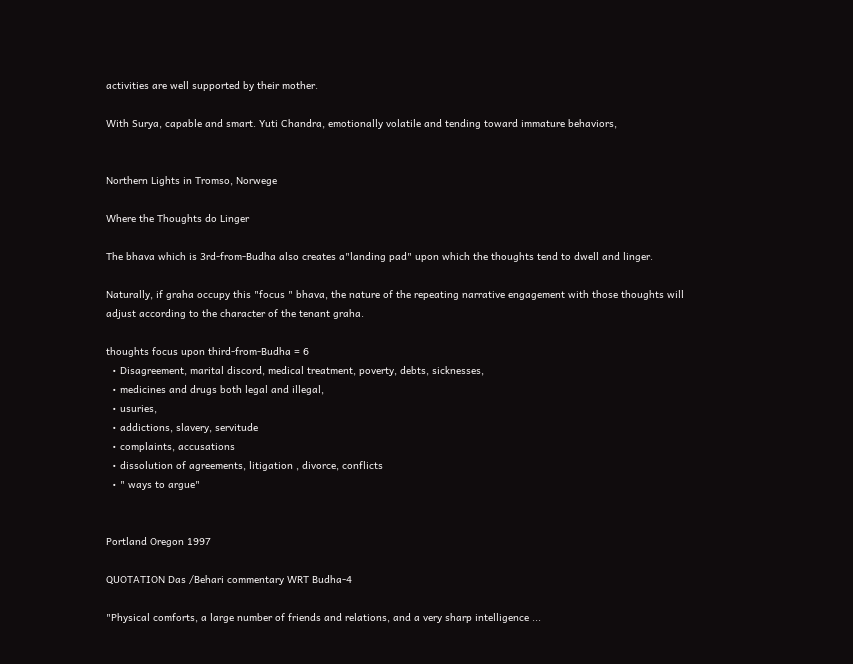activities are well supported by their mother.

With Surya, capable and smart. Yuti Chandra, emotionally volatile and tending toward immature behaviors,


Northern Lights in Tromso, Norwege

Where the Thoughts do Linger

The bhava which is 3rd-from-Budha also creates a"landing pad" upon which the thoughts tend to dwell and linger.

Naturally, if graha occupy this "focus " bhava, the nature of the repeating narrative engagement with those thoughts will adjust according to the character of the tenant graha.

thoughts focus upon third-from-Budha = 6
  • Disagreement, marital discord, medical treatment, poverty, debts, sicknesses,
  • medicines and drugs both legal and illegal,
  • usuries,
  • addictions, slavery, servitude
  • complaints, accusations
  • dissolution of agreements, litigation , divorce, conflicts
  • " ways to argue"


Portland Oregon 1997

QUOTATION Das /Behari commentary WRT Budha-4

"Physical comforts, a large number of friends and relations, and a very sharp intelligence ...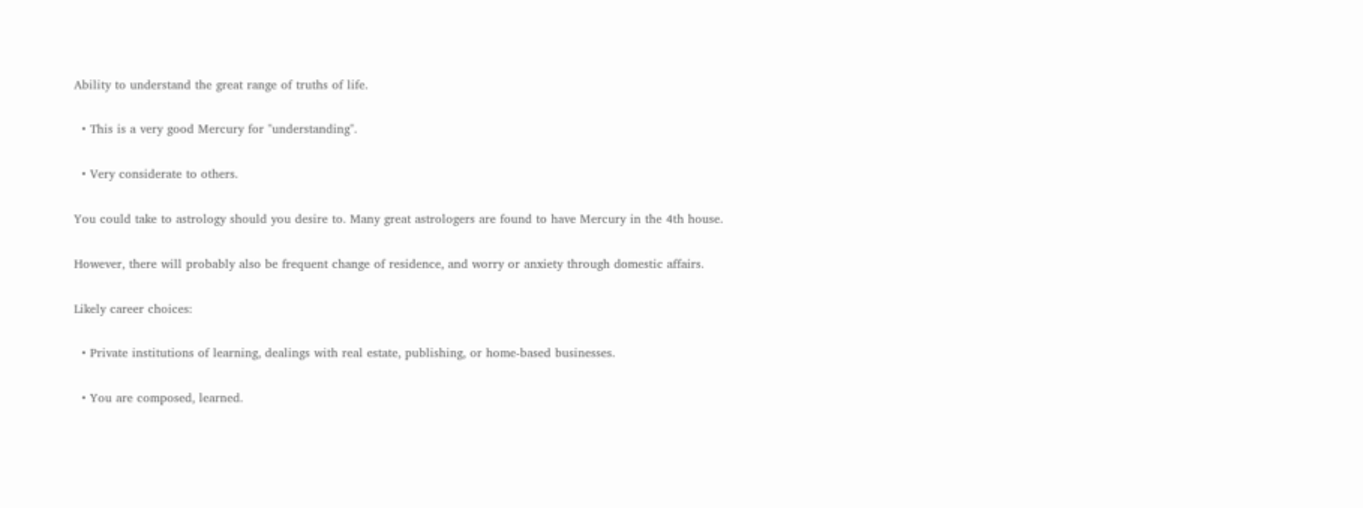Ability to understand the great range of truths of life.

  • This is a very good Mercury for "understanding".

  • Very considerate to others.

You could take to astrology should you desire to. Many great astrologers are found to have Mercury in the 4th house.

However, there will probably also be frequent change of residence, and worry or anxiety through domestic affairs.

Likely career choices:

  • Private institutions of learning, dealings with real estate, publishing, or home-based businesses.

  • You are composed, learned.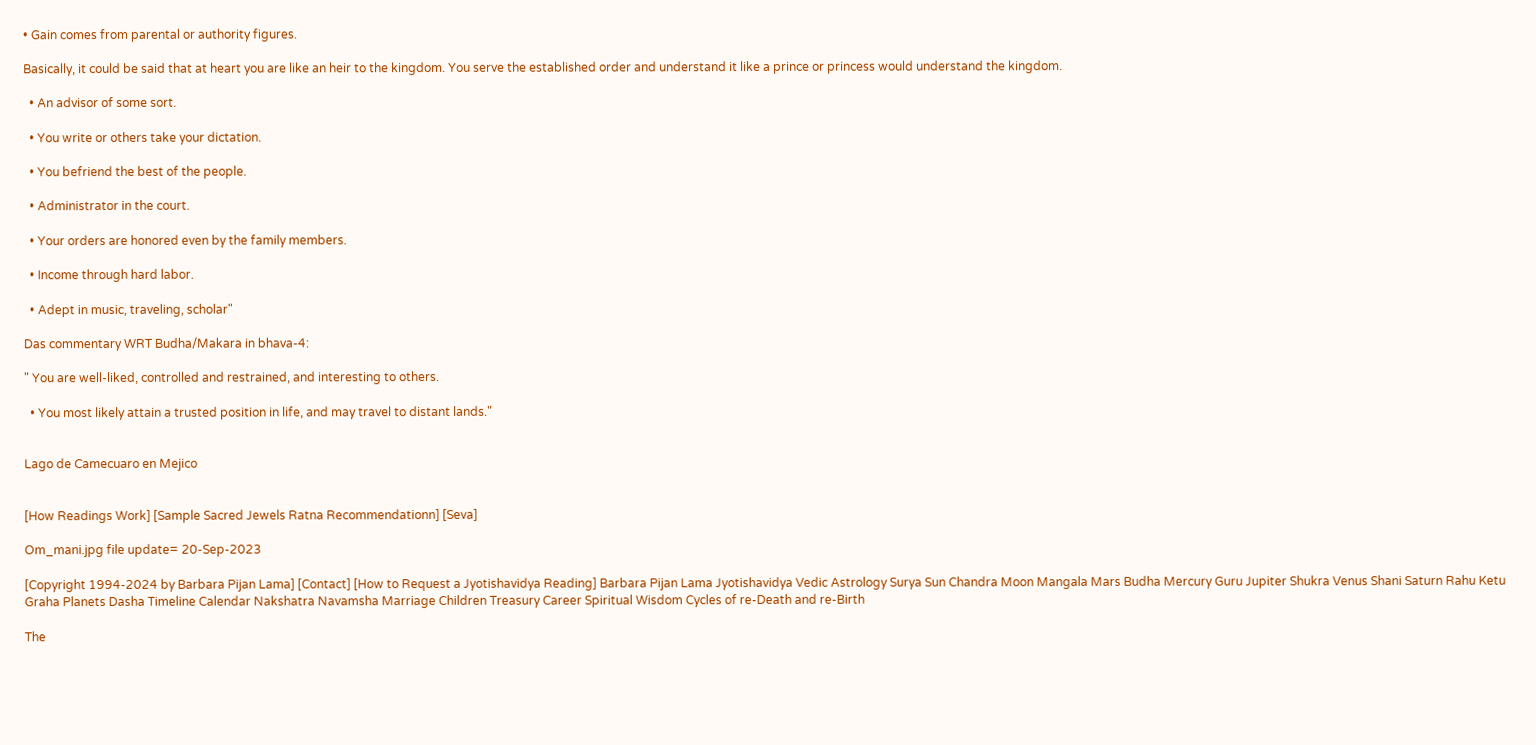• Gain comes from parental or authority figures.

Basically, it could be said that at heart you are like an heir to the kingdom. You serve the established order and understand it like a prince or princess would understand the kingdom.

  • An advisor of some sort.

  • You write or others take your dictation.

  • You befriend the best of the people.

  • Administrator in the court.

  • Your orders are honored even by the family members.

  • Income through hard labor.

  • Adept in music, traveling, scholar"

Das commentary WRT Budha/Makara in bhava-4:

" You are well-liked, controlled and restrained, and interesting to others.

  • You most likely attain a trusted position in life, and may travel to distant lands."


Lago de Camecuaro en Mejico


[How Readings Work] [Sample Sacred Jewels Ratna Recommendationn] [Seva]

Om_mani.jpg file update= 20-Sep-2023

[Copyright 1994-2024 by Barbara Pijan Lama] [Contact] [How to Request a Jyotishavidya Reading] Barbara Pijan Lama Jyotishavidya Vedic Astrology Surya Sun Chandra Moon Mangala Mars Budha Mercury Guru Jupiter Shukra Venus Shani Saturn Rahu Ketu Graha Planets Dasha Timeline Calendar Nakshatra Navamsha Marriage Children Treasury Career Spiritual Wisdom Cycles of re-Death and re-Birth

The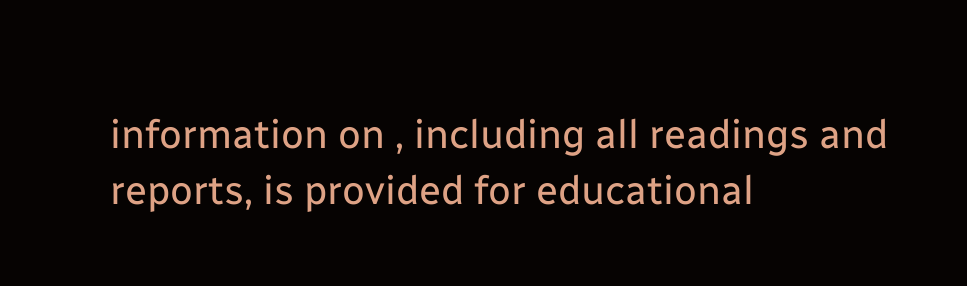information on , including all readings and reports, is provided for educational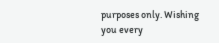purposes only. Wishing you every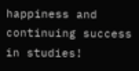happiness and continuing success in studies!